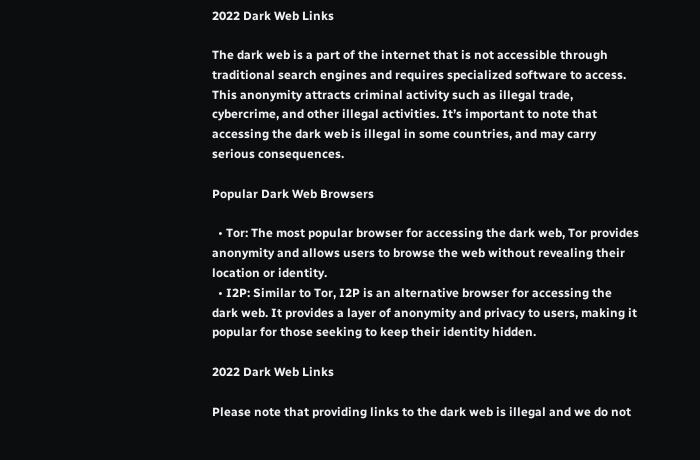2022 Dark Web Links

The dark web is a part of the internet that is not accessible through traditional search engines and requires specialized software to access. This anonymity attracts criminal activity such as illegal trade, cybercrime, and other illegal activities. It’s important to note that accessing the dark web is illegal in some countries, and may carry serious consequences.

Popular Dark Web Browsers

  • Tor: The most popular browser for accessing the dark web, Tor provides anonymity and allows users to browse the web without revealing their location or identity.
  • I2P: Similar to Tor, I2P is an alternative browser for accessing the dark web. It provides a layer of anonymity and privacy to users, making it popular for those seeking to keep their identity hidden.

2022 Dark Web Links

Please note that providing links to the dark web is illegal and we do not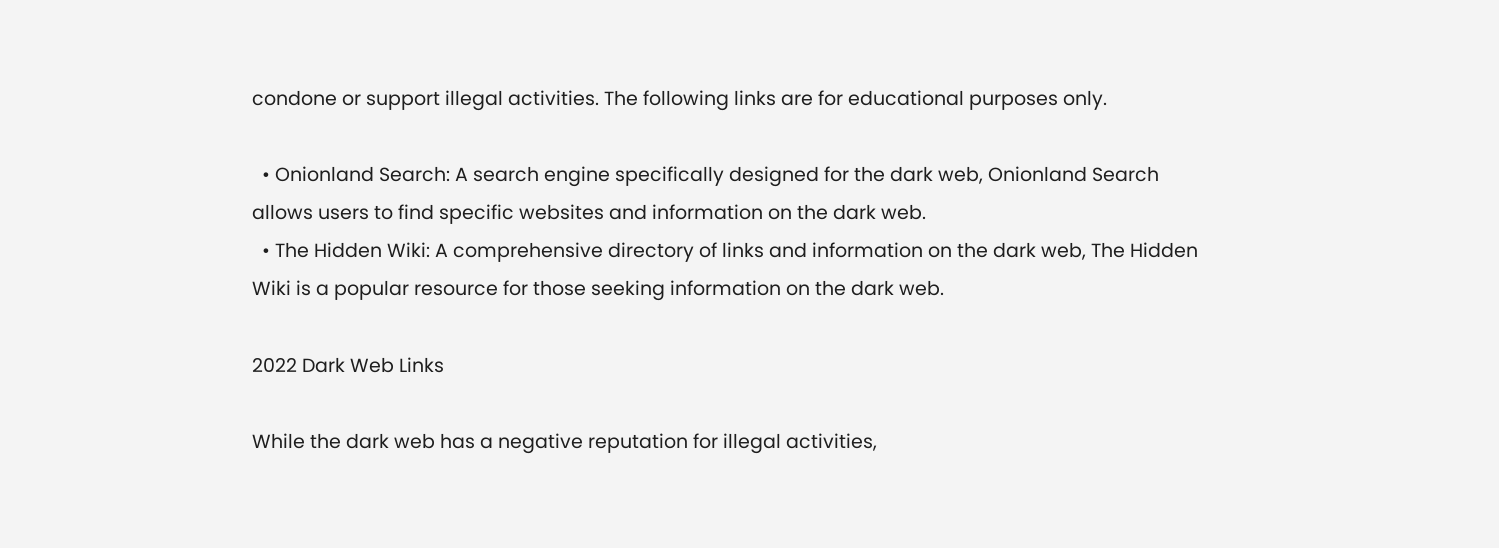condone or support illegal activities. The following links are for educational purposes only.

  • Onionland Search: A search engine specifically designed for the dark web, Onionland Search allows users to find specific websites and information on the dark web.
  • The Hidden Wiki: A comprehensive directory of links and information on the dark web, The Hidden Wiki is a popular resource for those seeking information on the dark web.

2022 Dark Web Links

While the dark web has a negative reputation for illegal activities,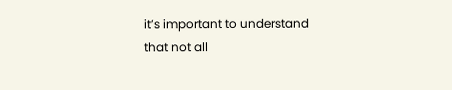it’s important to understand that not all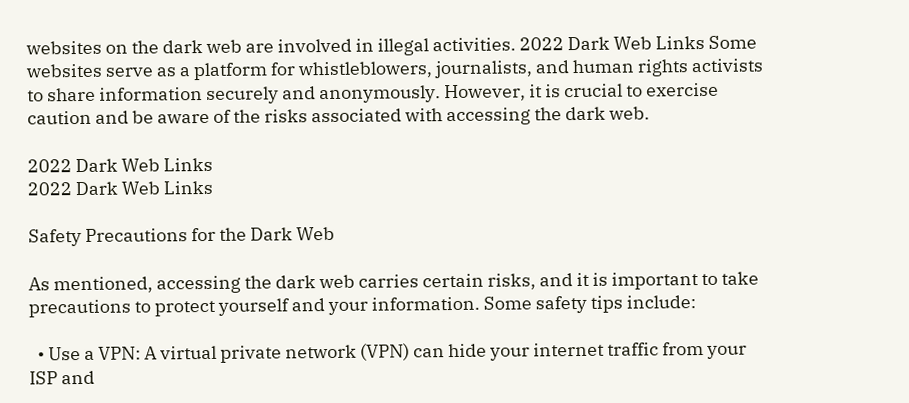websites on the dark web are involved in illegal activities. 2022 Dark Web Links Some websites serve as a platform for whistleblowers, journalists, and human rights activists to share information securely and anonymously. However, it is crucial to exercise caution and be aware of the risks associated with accessing the dark web.

2022 Dark Web Links
2022 Dark Web Links

Safety Precautions for the Dark Web

As mentioned, accessing the dark web carries certain risks, and it is important to take precautions to protect yourself and your information. Some safety tips include:

  • Use a VPN: A virtual private network (VPN) can hide your internet traffic from your ISP and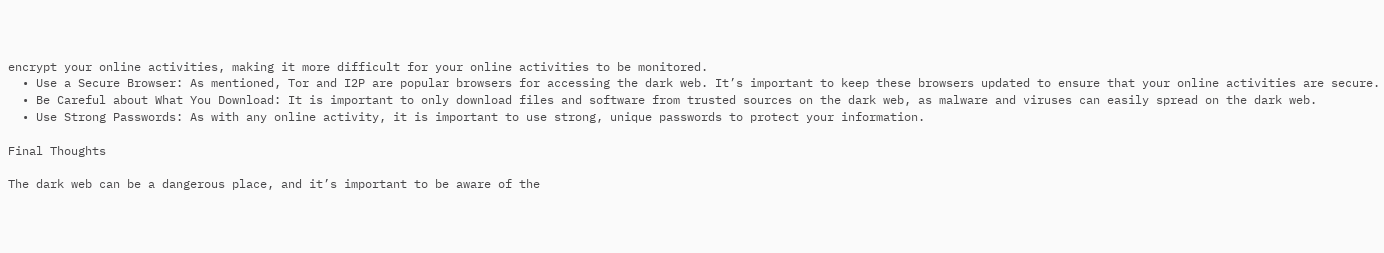encrypt your online activities, making it more difficult for your online activities to be monitored.
  • Use a Secure Browser: As mentioned, Tor and I2P are popular browsers for accessing the dark web. It’s important to keep these browsers updated to ensure that your online activities are secure.
  • Be Careful about What You Download: It is important to only download files and software from trusted sources on the dark web, as malware and viruses can easily spread on the dark web.
  • Use Strong Passwords: As with any online activity, it is important to use strong, unique passwords to protect your information.

Final Thoughts

The dark web can be a dangerous place, and it’s important to be aware of the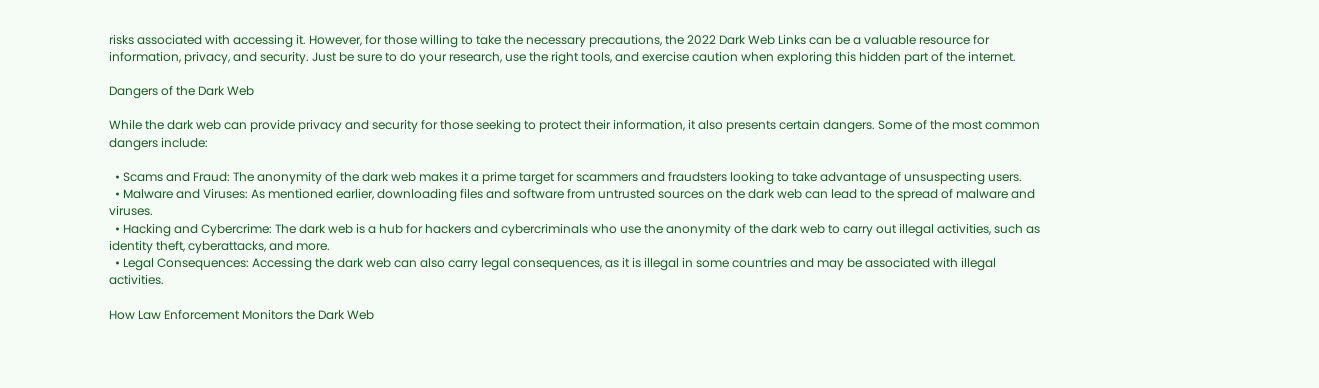risks associated with accessing it. However, for those willing to take the necessary precautions, the 2022 Dark Web Links can be a valuable resource for information, privacy, and security. Just be sure to do your research, use the right tools, and exercise caution when exploring this hidden part of the internet.

Dangers of the Dark Web

While the dark web can provide privacy and security for those seeking to protect their information, it also presents certain dangers. Some of the most common dangers include:

  • Scams and Fraud: The anonymity of the dark web makes it a prime target for scammers and fraudsters looking to take advantage of unsuspecting users.
  • Malware and Viruses: As mentioned earlier, downloading files and software from untrusted sources on the dark web can lead to the spread of malware and viruses.
  • Hacking and Cybercrime: The dark web is a hub for hackers and cybercriminals who use the anonymity of the dark web to carry out illegal activities, such as identity theft, cyberattacks, and more.
  • Legal Consequences: Accessing the dark web can also carry legal consequences, as it is illegal in some countries and may be associated with illegal activities.

How Law Enforcement Monitors the Dark Web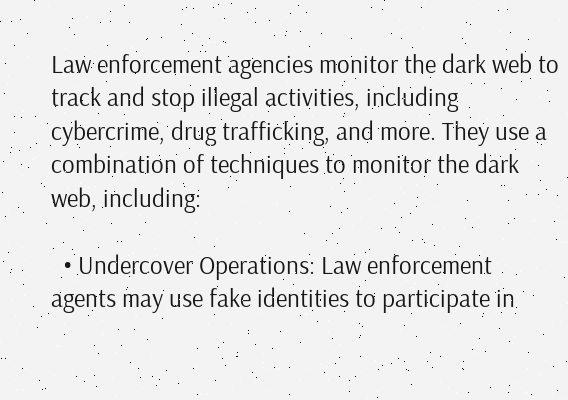Law enforcement agencies monitor the dark web to track and stop illegal activities, including cybercrime, drug trafficking, and more. They use a combination of techniques to monitor the dark web, including:

  • Undercover Operations: Law enforcement agents may use fake identities to participate in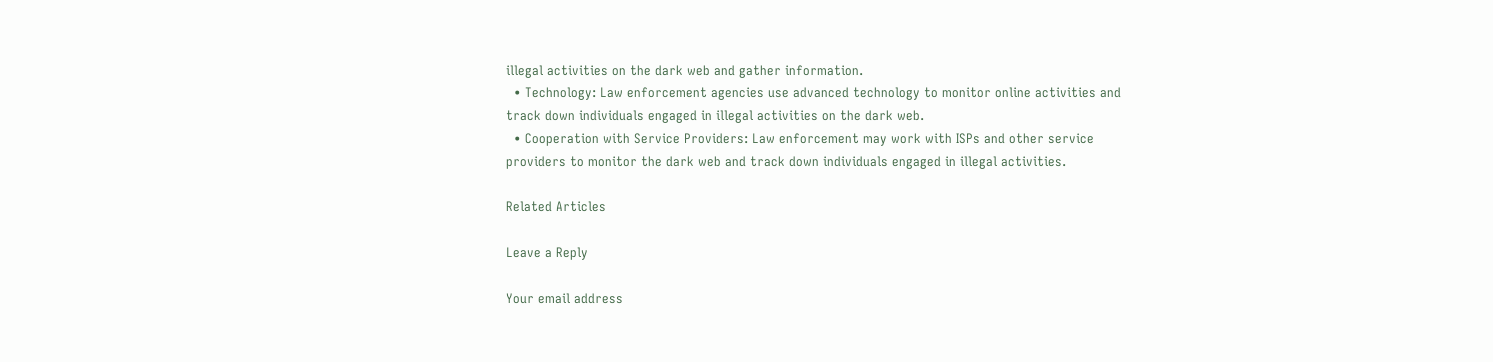illegal activities on the dark web and gather information.
  • Technology: Law enforcement agencies use advanced technology to monitor online activities and track down individuals engaged in illegal activities on the dark web.
  • Cooperation with Service Providers: Law enforcement may work with ISPs and other service providers to monitor the dark web and track down individuals engaged in illegal activities.

Related Articles

Leave a Reply

Your email address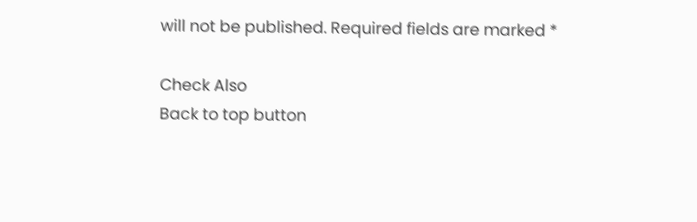will not be published. Required fields are marked *

Check Also
Back to top button